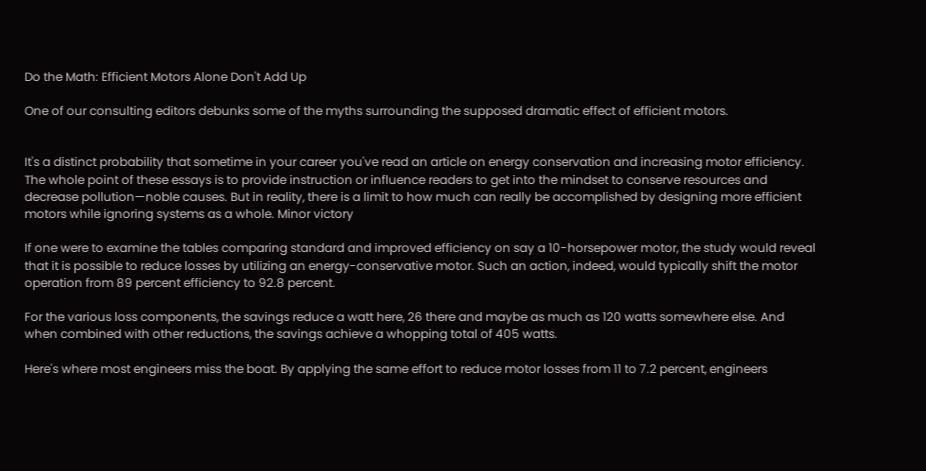Do the Math: Efficient Motors Alone Don't Add Up

One of our consulting editors debunks some of the myths surrounding the supposed dramatic effect of efficient motors.


It's a distinct probability that sometime in your career you've read an article on energy conservation and increasing motor efficiency. The whole point of these essays is to provide instruction or influence readers to get into the mindset to conserve resources and decrease pollution—noble causes. But in reality, there is a limit to how much can really be accomplished by designing more efficient motors while ignoring systems as a whole. Minor victory

If one were to examine the tables comparing standard and improved efficiency on say a 10-horsepower motor, the study would reveal that it is possible to reduce losses by utilizing an energy-conservative motor. Such an action, indeed, would typically shift the motor operation from 89 percent efficiency to 92.8 percent.

For the various loss components, the savings reduce a watt here, 26 there and maybe as much as 120 watts somewhere else. And when combined with other reductions, the savings achieve a whopping total of 405 watts.

Here's where most engineers miss the boat. By applying the same effort to reduce motor losses from 11 to 7.2 percent, engineers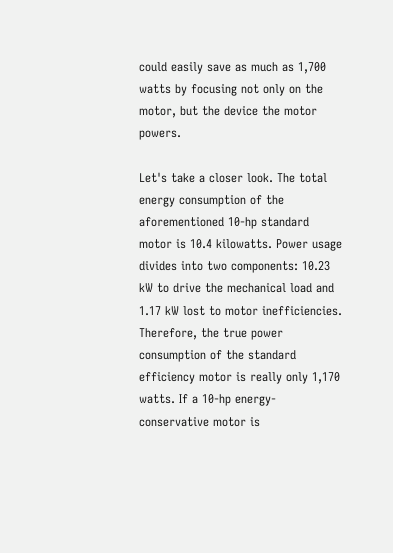could easily save as much as 1,700 watts by focusing not only on the motor, but the device the motor powers.

Let's take a closer look. The total energy consumption of the aforementioned 10-hp standard motor is 10.4 kilowatts. Power usage divides into two components: 10.23 kW to drive the mechanical load and 1.17 kW lost to motor inefficiencies. Therefore, the true power consumption of the standard efficiency motor is really only 1,170 watts. If a 10-hp energy-conservative motor is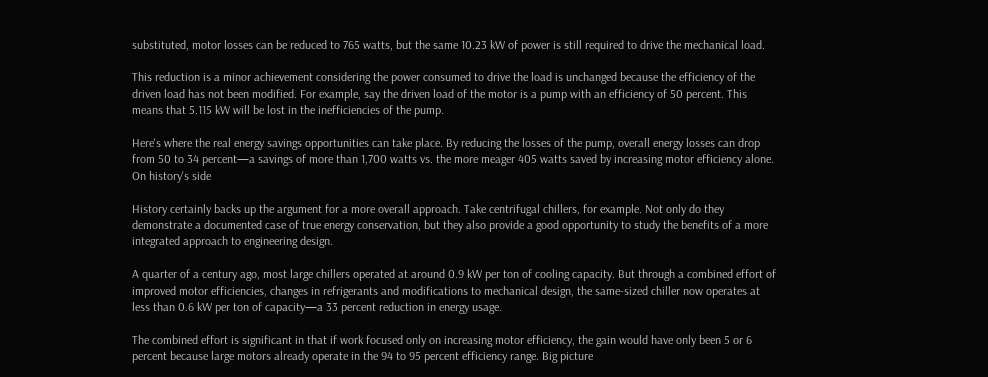substituted, motor losses can be reduced to 765 watts, but the same 10.23 kW of power is still required to drive the mechanical load.

This reduction is a minor achievement considering the power consumed to drive the load is unchanged because the efficiency of the driven load has not been modified. For example, say the driven load of the motor is a pump with an efficiency of 50 percent. This means that 5.115 kW will be lost in the inefficiencies of the pump.

Here's where the real energy savings opportunities can take place. By reducing the losses of the pump, overall energy losses can drop from 50 to 34 percent—a savings of more than 1,700 watts vs. the more meager 405 watts saved by increasing motor efficiency alone. On history's side

History certainly backs up the argument for a more overall approach. Take centrifugal chillers, for example. Not only do they demonstrate a documented case of true energy conservation, but they also provide a good opportunity to study the benefits of a more integrated approach to engineering design.

A quarter of a century ago, most large chillers operated at around 0.9 kW per ton of cooling capacity. But through a combined effort of improved motor efficiencies, changes in refrigerants and modifications to mechanical design, the same-sized chiller now operates at less than 0.6 kW per ton of capacity—a 33 percent reduction in energy usage.

The combined effort is significant in that if work focused only on increasing motor efficiency, the gain would have only been 5 or 6 percent because large motors already operate in the 94 to 95 percent efficiency range. Big picture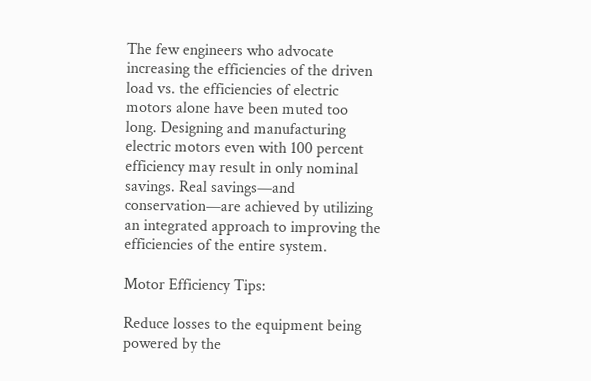The few engineers who advocate increasing the efficiencies of the driven load vs. the efficiencies of electric motors alone have been muted too long. Designing and manufacturing electric motors even with 100 percent efficiency may result in only nominal savings. Real savings—and conservation—are achieved by utilizing an integrated approach to improving the efficiencies of the entire system.

Motor Efficiency Tips:

Reduce losses to the equipment being powered by the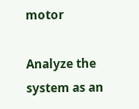motor

Analyze the system as an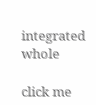integrated whole

click me